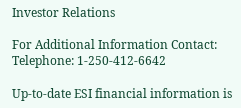Investor Relations

For Additional Information Contact:
Telephone: 1-250-412-6642

Up-to-date ESI financial information is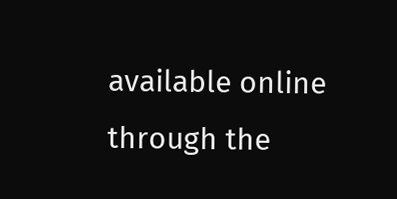available online through the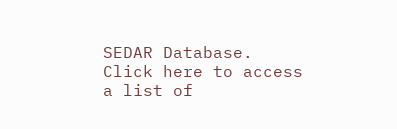SEDAR Database. Click here to access a list of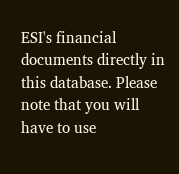ESI's financial documents directly in this database. Please note that you will have to use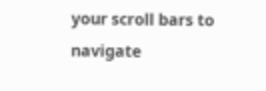your scroll bars to navigate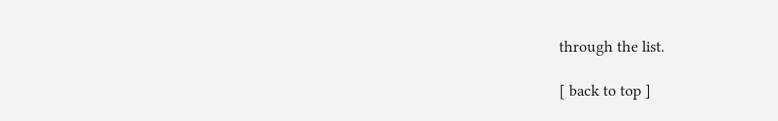through the list.

[ back to top ]